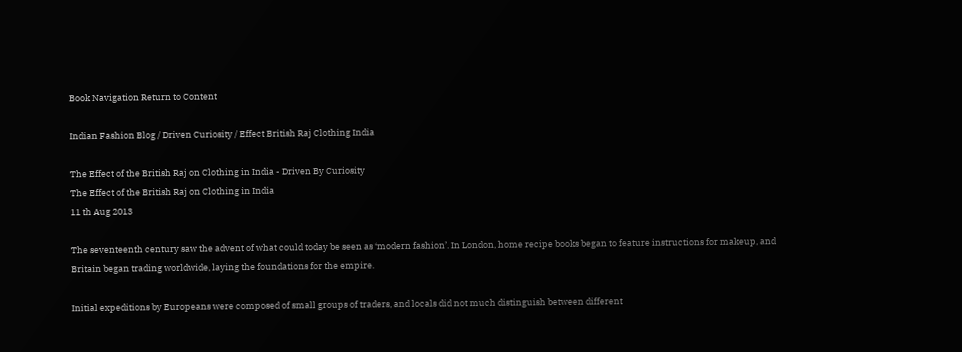Book Navigation Return to Content

Indian Fashion Blog / Driven Curiosity / Effect British Raj Clothing India

The Effect of the British Raj on Clothing in India - Driven By Curiosity
The Effect of the British Raj on Clothing in India
11 th Aug 2013

The seventeenth century saw the advent of what could today be seen as ‘modern fashion’. In London, home recipe books began to feature instructions for makeup, and Britain began trading worldwide, laying the foundations for the empire.

Initial expeditions by Europeans were composed of small groups of traders, and locals did not much distinguish between different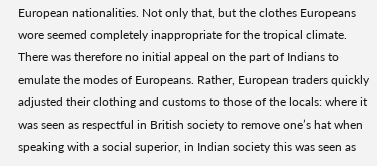European nationalities. Not only that, but the clothes Europeans wore seemed completely inappropriate for the tropical climate. There was therefore no initial appeal on the part of Indians to emulate the modes of Europeans. Rather, European traders quickly adjusted their clothing and customs to those of the locals: where it was seen as respectful in British society to remove one’s hat when speaking with a social superior, in Indian society this was seen as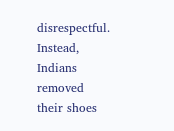disrespectful. Instead, Indians removed their shoes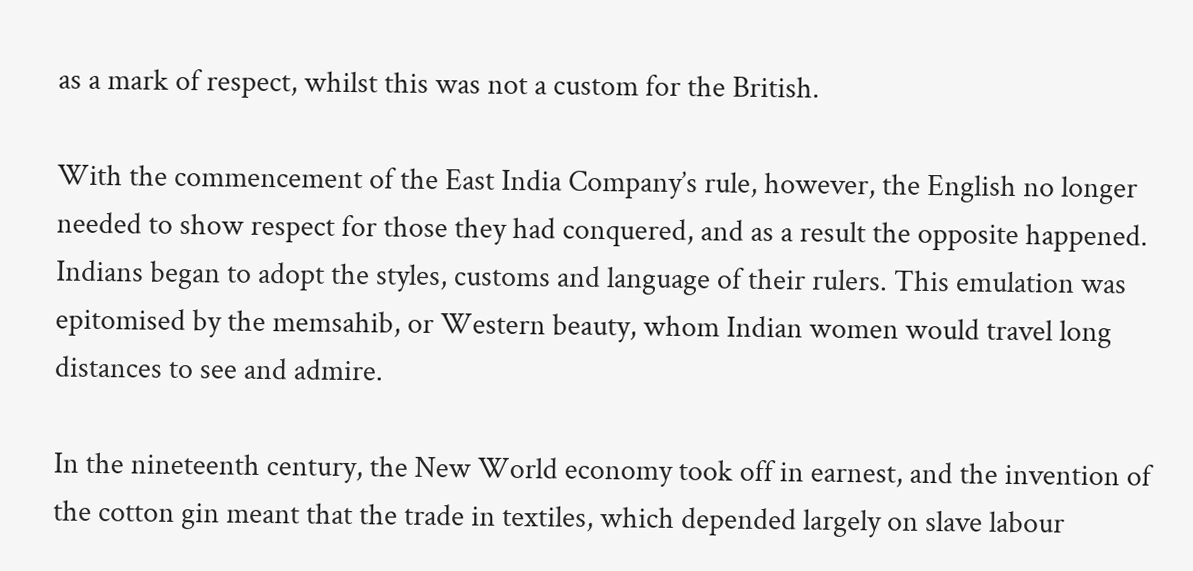as a mark of respect, whilst this was not a custom for the British.

With the commencement of the East India Company’s rule, however, the English no longer needed to show respect for those they had conquered, and as a result the opposite happened. Indians began to adopt the styles, customs and language of their rulers. This emulation was epitomised by the memsahib, or Western beauty, whom Indian women would travel long distances to see and admire.

In the nineteenth century, the New World economy took off in earnest, and the invention of the cotton gin meant that the trade in textiles, which depended largely on slave labour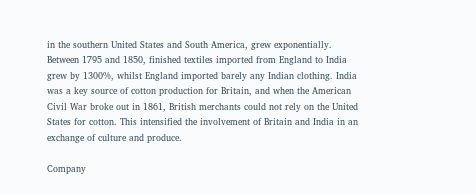in the southern United States and South America, grew exponentially. Between 1795 and 1850, finished textiles imported from England to India grew by 1300%, whilst England imported barely any Indian clothing. India was a key source of cotton production for Britain, and when the American Civil War broke out in 1861, British merchants could not rely on the United States for cotton. This intensified the involvement of Britain and India in an exchange of culture and produce.

Company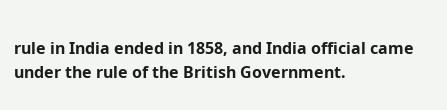rule in India ended in 1858, and India official came under the rule of the British Government.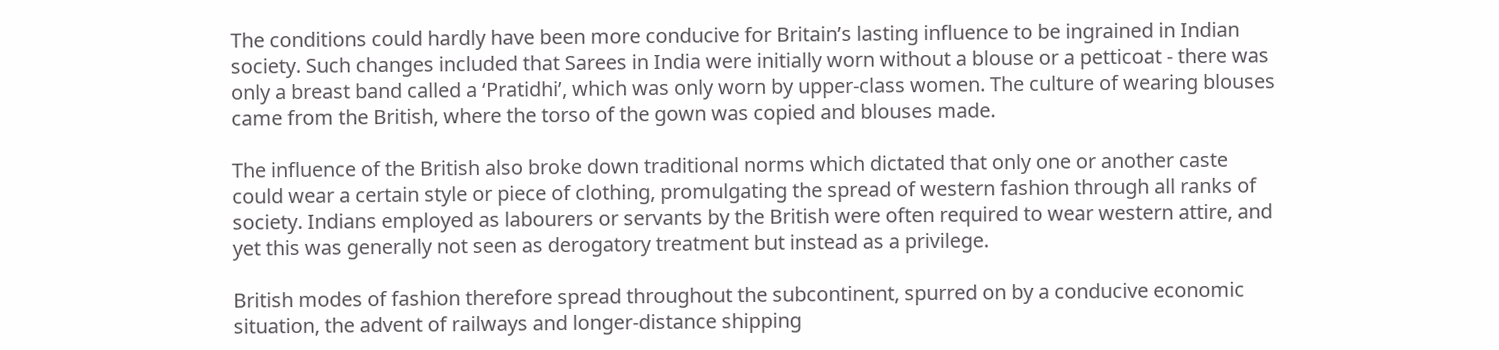The conditions could hardly have been more conducive for Britain’s lasting influence to be ingrained in Indian society. Such changes included that Sarees in India were initially worn without a blouse or a petticoat - there was only a breast band called a ‘Pratidhi’, which was only worn by upper-class women. The culture of wearing blouses came from the British, where the torso of the gown was copied and blouses made.

The influence of the British also broke down traditional norms which dictated that only one or another caste could wear a certain style or piece of clothing, promulgating the spread of western fashion through all ranks of society. Indians employed as labourers or servants by the British were often required to wear western attire, and yet this was generally not seen as derogatory treatment but instead as a privilege.

British modes of fashion therefore spread throughout the subcontinent, spurred on by a conducive economic situation, the advent of railways and longer-distance shipping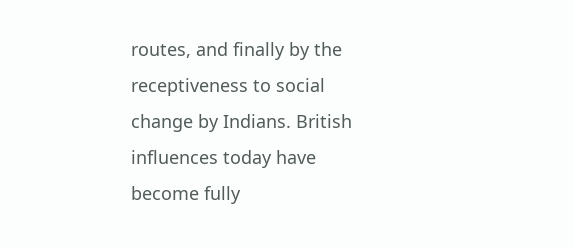routes, and finally by the receptiveness to social change by Indians. British influences today have become fully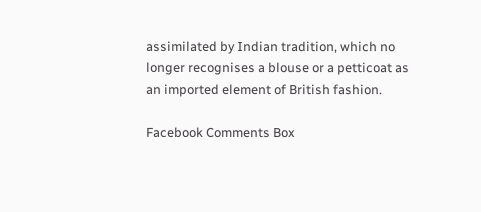assimilated by Indian tradition, which no longer recognises a blouse or a petticoat as an imported element of British fashion.

Facebook Comments Box